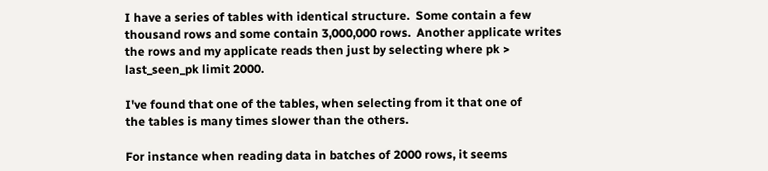I have a series of tables with identical structure.  Some contain a few
thousand rows and some contain 3,000,000 rows.  Another applicate writes
the rows and my applicate reads then just by selecting where pk >
last_seen_pk limit 2000.

I've found that one of the tables, when selecting from it that one of
the tables is many times slower than the others.

For instance when reading data in batches of 2000 rows, it seems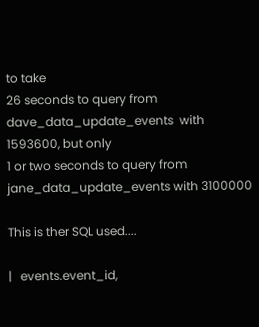to take
26 seconds to query from dave_data_update_events  with 1593600, but only
1 or two seconds to query from jane_data_update_events with 3100000

This is ther SQL used....

|   events.event_id,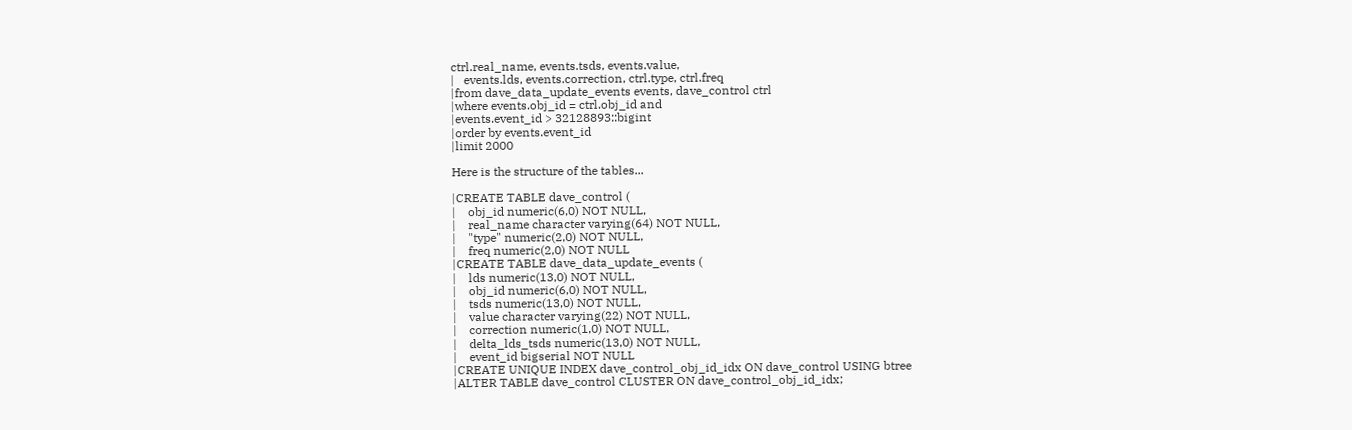ctrl.real_name, events.tsds, events.value,
|   events.lds, events.correction, ctrl.type, ctrl.freq
|from dave_data_update_events events, dave_control ctrl
|where events.obj_id = ctrl.obj_id and
|events.event_id > 32128893::bigint
|order by events.event_id
|limit 2000

Here is the structure of the tables...

|CREATE TABLE dave_control (
|    obj_id numeric(6,0) NOT NULL,
|    real_name character varying(64) NOT NULL,
|    "type" numeric(2,0) NOT NULL,
|    freq numeric(2,0) NOT NULL
|CREATE TABLE dave_data_update_events (
|    lds numeric(13,0) NOT NULL,
|    obj_id numeric(6,0) NOT NULL,
|    tsds numeric(13,0) NOT NULL,
|    value character varying(22) NOT NULL,
|    correction numeric(1,0) NOT NULL,
|    delta_lds_tsds numeric(13,0) NOT NULL,
|    event_id bigserial NOT NULL
|CREATE UNIQUE INDEX dave_control_obj_id_idx ON dave_control USING btree
|ALTER TABLE dave_control CLUSTER ON dave_control_obj_id_idx;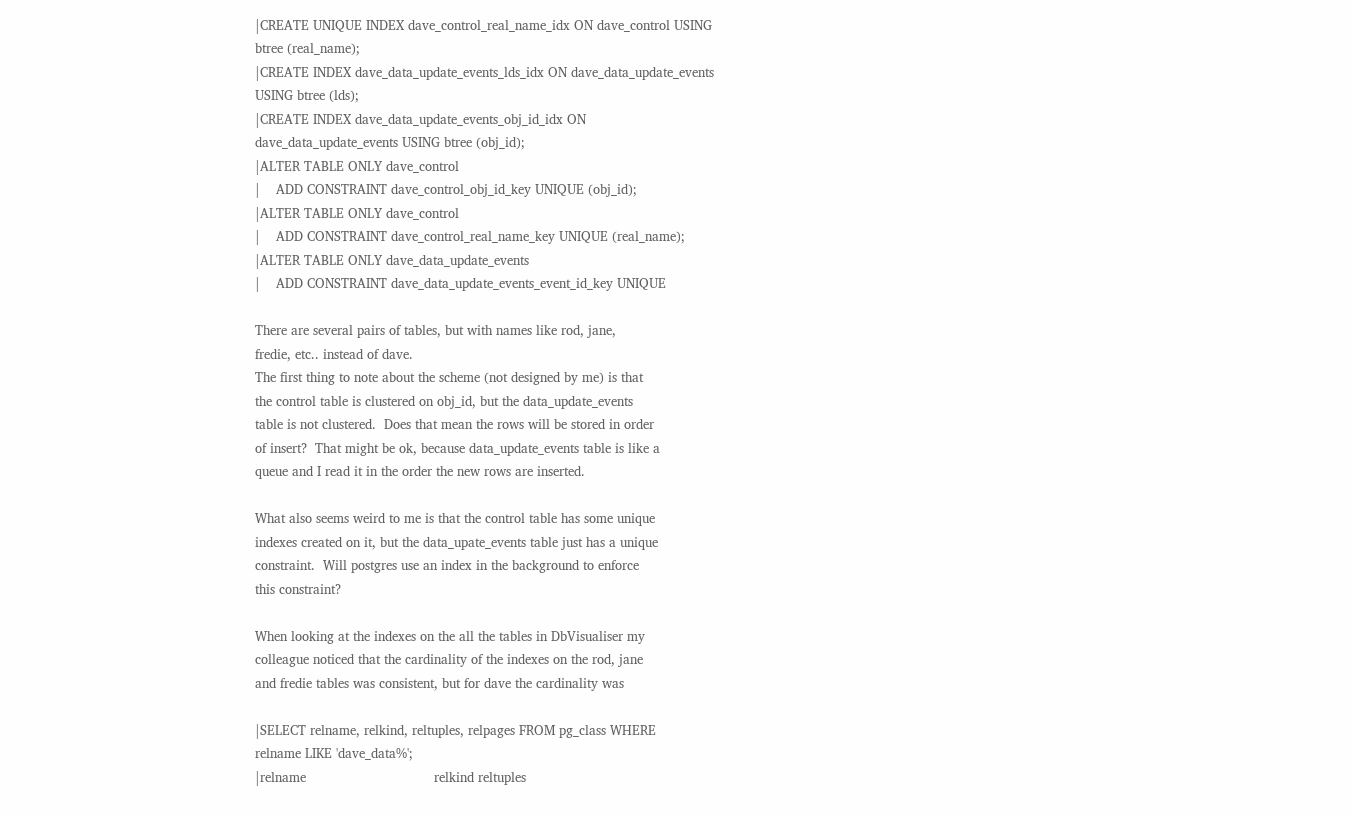|CREATE UNIQUE INDEX dave_control_real_name_idx ON dave_control USING
btree (real_name);
|CREATE INDEX dave_data_update_events_lds_idx ON dave_data_update_events
USING btree (lds);
|CREATE INDEX dave_data_update_events_obj_id_idx ON
dave_data_update_events USING btree (obj_id);
|ALTER TABLE ONLY dave_control
|    ADD CONSTRAINT dave_control_obj_id_key UNIQUE (obj_id);
|ALTER TABLE ONLY dave_control
|    ADD CONSTRAINT dave_control_real_name_key UNIQUE (real_name);
|ALTER TABLE ONLY dave_data_update_events
|    ADD CONSTRAINT dave_data_update_events_event_id_key UNIQUE

There are several pairs of tables, but with names like rod, jane,
fredie, etc.. instead of dave.
The first thing to note about the scheme (not designed by me) is that
the control table is clustered on obj_id, but the data_update_events
table is not clustered.  Does that mean the rows will be stored in order
of insert?  That might be ok, because data_update_events table is like a
queue and I read it in the order the new rows are inserted.

What also seems weird to me is that the control table has some unique
indexes created on it, but the data_upate_events table just has a unique
constraint.  Will postgres use an index in the background to enforce
this constraint?

When looking at the indexes on the all the tables in DbVisualiser my
colleague noticed that the cardinality of the indexes on the rod, jane
and fredie tables was consistent, but for dave the cardinality was

|SELECT relname, relkind, reltuples, relpages FROM pg_class WHERE
relname LIKE 'dave_data%';
|relname                                relkind reltuples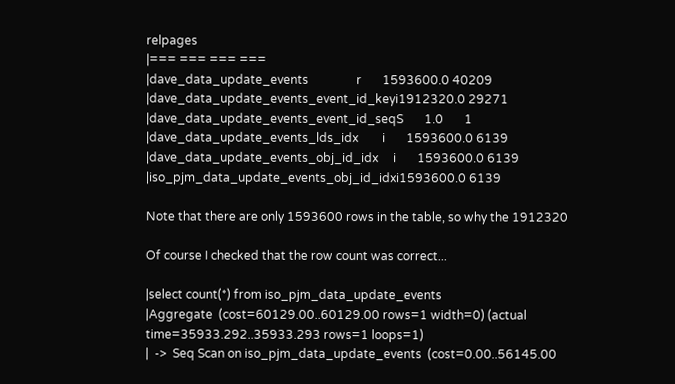relpages
|=== === === ===
|dave_data_update_events                r       1593600.0 40209
|dave_data_update_events_event_id_keyi1912320.0 29271
|dave_data_update_events_event_id_seqS       1.0       1
|dave_data_update_events_lds_idx        i       1593600.0 6139
|dave_data_update_events_obj_id_idx     i       1593600.0 6139
|iso_pjm_data_update_events_obj_id_idxi1593600.0 6139

Note that there are only 1593600 rows in the table, so why the 1912320

Of course I checked that the row count was correct...

|select count(*) from iso_pjm_data_update_events
|Aggregate  (cost=60129.00..60129.00 rows=1 width=0) (actual
time=35933.292..35933.293 rows=1 loops=1)
|  ->  Seq Scan on iso_pjm_data_update_events  (cost=0.00..56145.00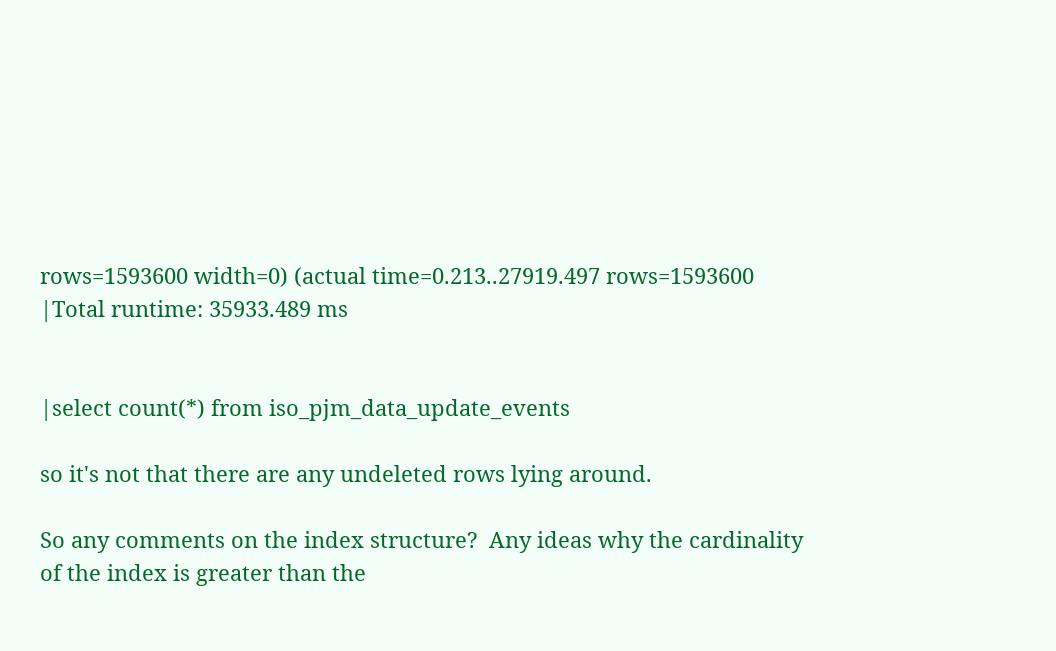rows=1593600 width=0) (actual time=0.213..27919.497 rows=1593600
|Total runtime: 35933.489 ms


|select count(*) from iso_pjm_data_update_events

so it's not that there are any undeleted rows lying around.

So any comments on the index structure?  Any ideas why the cardinality
of the index is greater than the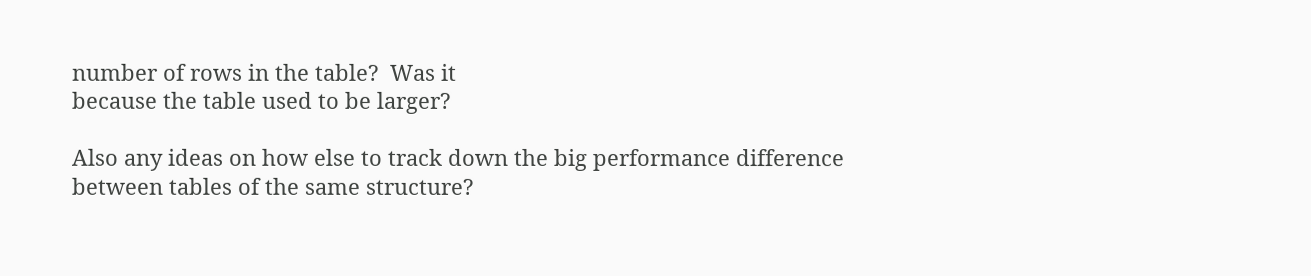number of rows in the table?  Was it
because the table used to be larger?

Also any ideas on how else to track down the big performance difference
between tables of the same structure?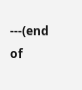---(end of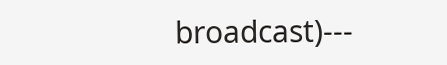broadcast)---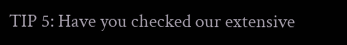TIP 5: Have you checked our extensive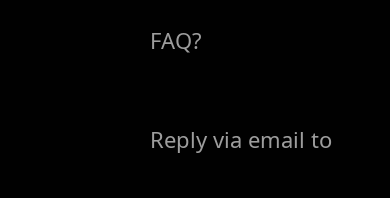FAQ?


Reply via email to